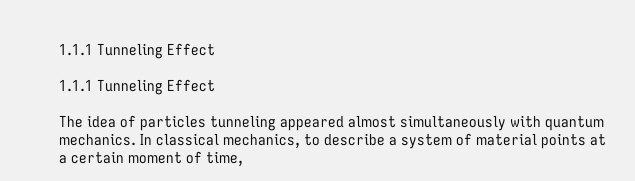1.1.1 Tunneling Effect

1.1.1 Tunneling Effect

The idea of particles tunneling appeared almost simultaneously with quantum mechanics. In classical mechanics, to describe a system of material points at a certain moment of time,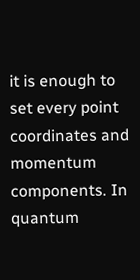it is enough to set every point coordinates and momentum components. In quantum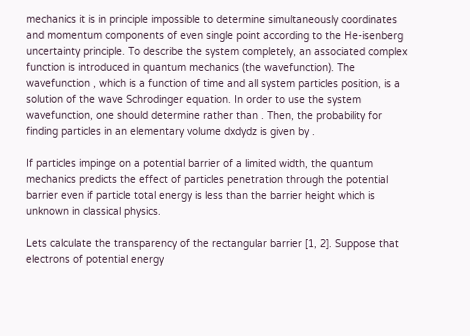mechanics it is in principle impossible to determine simultaneously coordinates and momentum components of even single point according to the He-isenberg uncertainty principle. To describe the system completely, an associated complex function is introduced in quantum mechanics (the wavefunction). The wavefunction , which is a function of time and all system particles position, is a solution of the wave Schrodinger equation. In order to use the system wavefunction, one should determine rather than . Then, the probability for finding particles in an elementary volume dxdydz is given by .

If particles impinge on a potential barrier of a limited width, the quantum mechanics predicts the effect of particles penetration through the potential barrier even if particle total energy is less than the barrier height which is unknown in classical physics.

Lets calculate the transparency of the rectangular barrier [1, 2]. Suppose that electrons of potential energy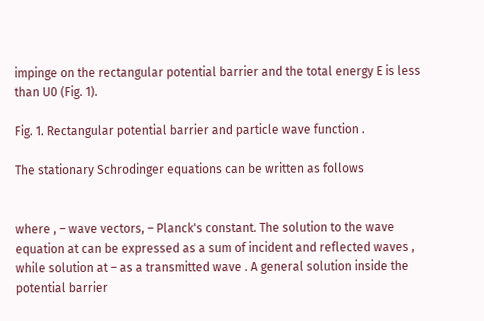impinge on the rectangular potential barrier and the total energy E is less than U0 (Fig. 1).

Fig. 1. Rectangular potential barrier and particle wave function .

The stationary Schrodinger equations can be written as follows


where , – wave vectors, – Planck's constant. The solution to the wave equation at can be expressed as a sum of incident and reflected waves , while solution at – as a transmitted wave . A general solution inside the potential barrier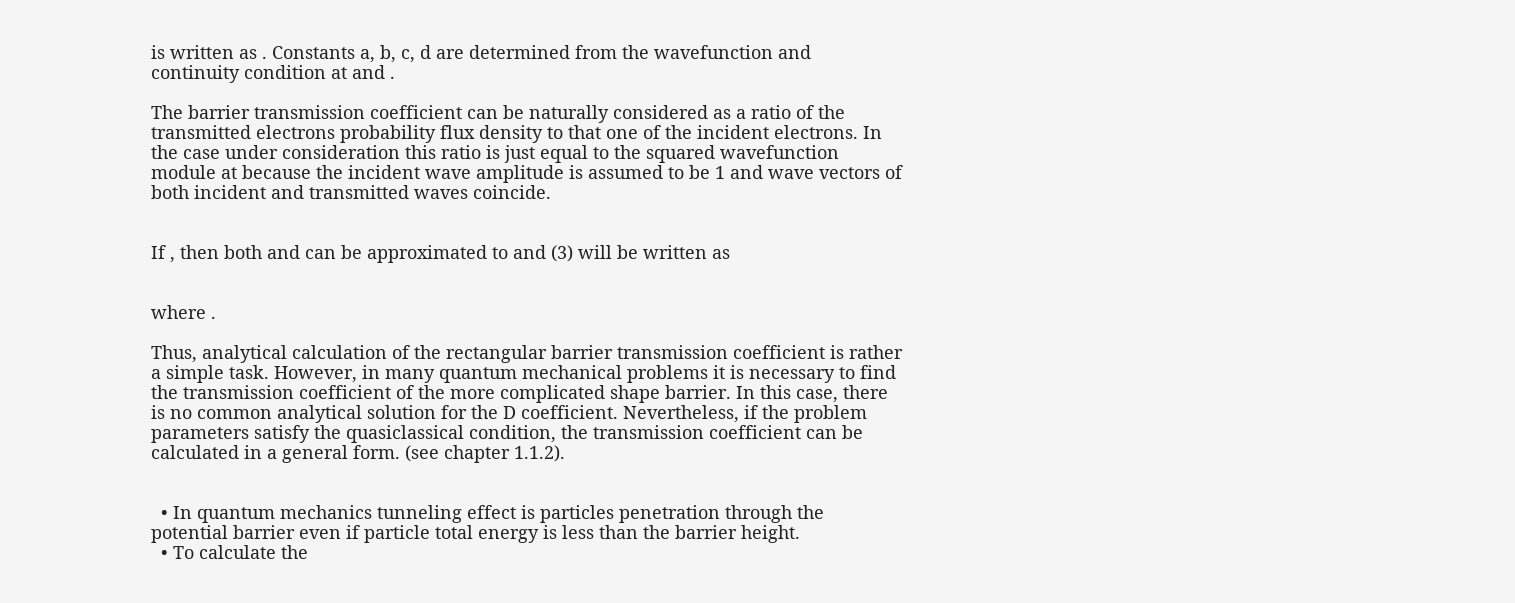is written as . Constants a, b, c, d are determined from the wavefunction and continuity condition at and .

The barrier transmission coefficient can be naturally considered as a ratio of the transmitted electrons probability flux density to that one of the incident electrons. In the case under consideration this ratio is just equal to the squared wavefunction module at because the incident wave amplitude is assumed to be 1 and wave vectors of both incident and transmitted waves coincide.


If , then both and can be approximated to and (3) will be written as


where .

Thus, analytical calculation of the rectangular barrier transmission coefficient is rather a simple task. However, in many quantum mechanical problems it is necessary to find the transmission coefficient of the more complicated shape barrier. In this case, there is no common analytical solution for the D coefficient. Nevertheless, if the problem parameters satisfy the quasiclassical condition, the transmission coefficient can be calculated in a general form. (see chapter 1.1.2).


  • In quantum mechanics tunneling effect is particles penetration through the potential barrier even if particle total energy is less than the barrier height.
  • To calculate the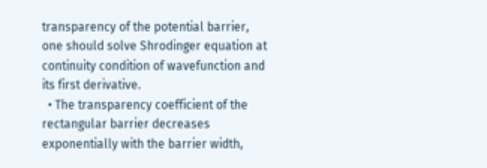transparency of the potential barrier, one should solve Shrodinger equation at continuity condition of wavefunction and its first derivative.
  • The transparency coefficient of the rectangular barrier decreases exponentially with the barrier width,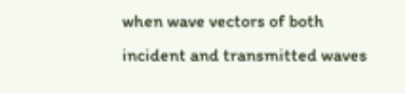when wave vectors of both incident and transmitted waves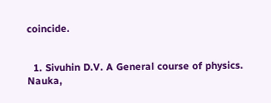coincide.


  1. Sivuhin D.V. A General course of physics. Nauka,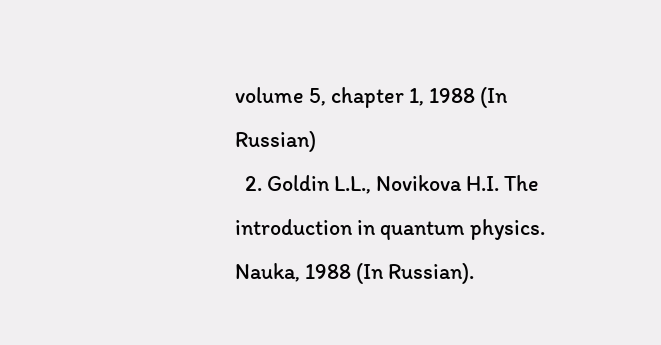volume 5, chapter 1, 1988 (In Russian)
  2. Goldin L.L., Novikova H.I. The introduction in quantum physics. Nauka, 1988 (In Russian).